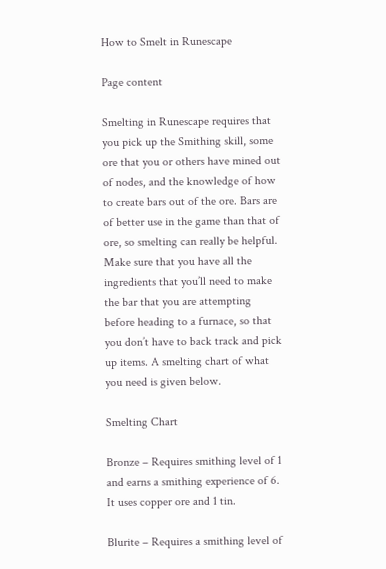How to Smelt in Runescape

Page content

Smelting in Runescape requires that you pick up the Smithing skill, some ore that you or others have mined out of nodes, and the knowledge of how to create bars out of the ore. Bars are of better use in the game than that of ore, so smelting can really be helpful. Make sure that you have all the ingredients that you’ll need to make the bar that you are attempting before heading to a furnace, so that you don’t have to back track and pick up items. A smelting chart of what you need is given below.

Smelting Chart

Bronze – Requires smithing level of 1 and earns a smithing experience of 6. It uses copper ore and 1 tin.

Blurite – Requires a smithing level of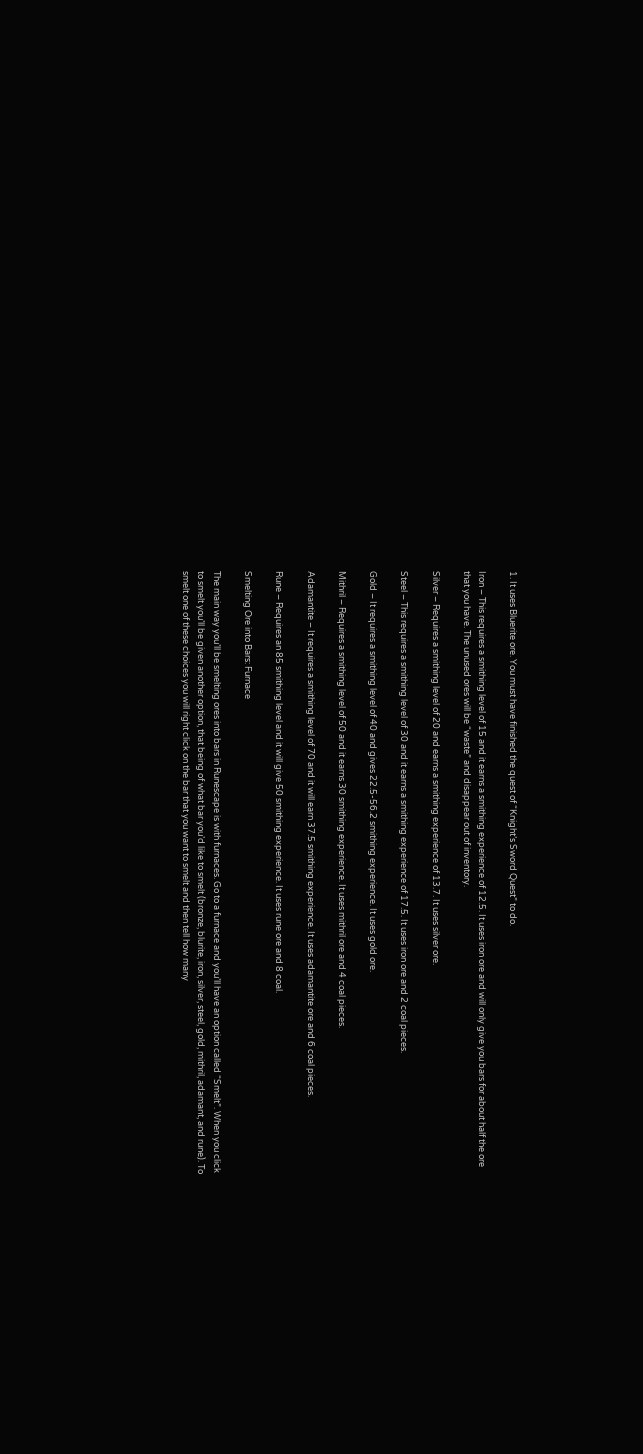1. It uses Bluerite ore. You must have finished the quest of “Knight’s Sword Quest” to do.

Iron – This requires a smithing level of 15 and it earns a smithing experience of 12.5. It uses iron ore and will only give you bars for about half the ore that you have. The unused ores will be “waste” and disappear out of inventory.

Silver – Requires a smithing level of 20 and earns a smithing experience of 13.7. It uses silver ore.

Steel – This requires a smithing level of 30 and it earns a smithing experience of 17.5. It uses iron ore and 2 coal pieces.

Gold – It requires a smithing level of 40 and gives 22.5-56.2 smithing experience. It uses gold ore.

Mithril – Requires a smithing level of 50 and it earns 30 smithing experience. It uses mithril ore and 4 coal pieces.

Adamantite – It requires a smithing level of 70 and it will earn 37.5 smithing experience. It uses adamantite ore and 6 coal pieces.

Rune – Requires an 85 smithing level and it will give 50 smithing experience. It uses rune ore and 8 coal.

Smelting Ore into Bars: Furnace

The main way you’ll be smelting ores into bars in Runescape is with furnaces. Go to a furnace and you’ll have an option called “Smelt”. When you click to smelt you’ll be given another option, that being of what bar you’d like to smelt (bronze, blurite, iron, silver, steel, gold, mithril, adamant, and rune). To smelt one of these choices you will right click on the bar that you want to smelt and then tell how many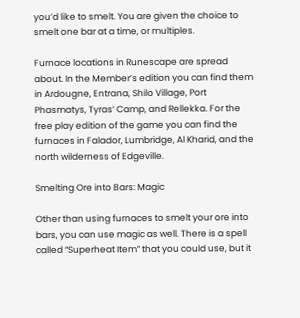you’d like to smelt. You are given the choice to smelt one bar at a time, or multiples.

Furnace locations in Runescape are spread about. In the Member’s edition you can find them in Ardougne, Entrana, Shilo Village, Port Phasmatys, Tyras’ Camp, and Rellekka. For the free play edition of the game you can find the furnaces in Falador, Lumbridge, Al Kharid, and the north wilderness of Edgeville.

Smelting Ore into Bars: Magic

Other than using furnaces to smelt your ore into bars, you can use magic as well. There is a spell called “Superheat Item” that you could use, but it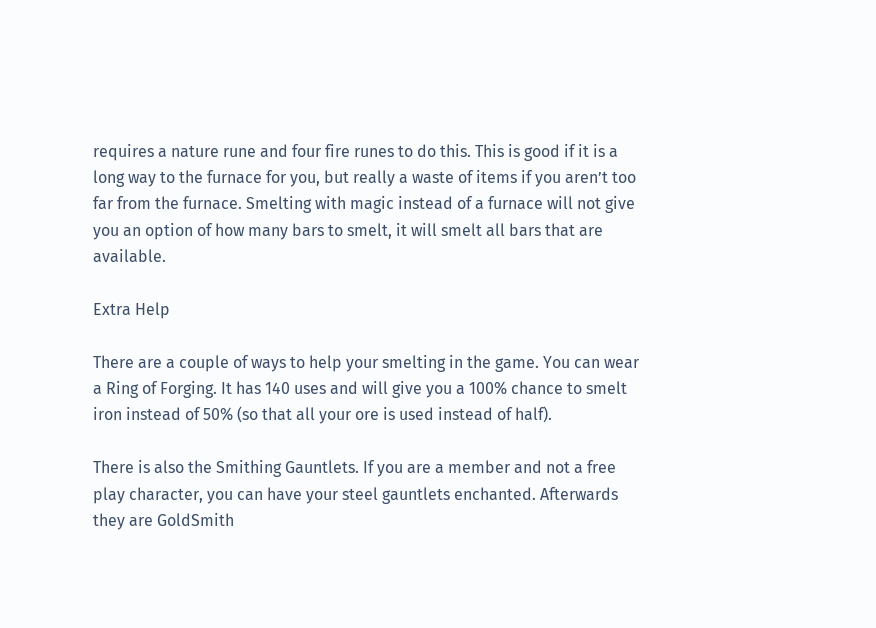requires a nature rune and four fire runes to do this. This is good if it is a long way to the furnace for you, but really a waste of items if you aren’t too far from the furnace. Smelting with magic instead of a furnace will not give you an option of how many bars to smelt, it will smelt all bars that are available.

Extra Help

There are a couple of ways to help your smelting in the game. You can wear a Ring of Forging. It has 140 uses and will give you a 100% chance to smelt iron instead of 50% (so that all your ore is used instead of half).

There is also the Smithing Gauntlets. If you are a member and not a free play character, you can have your steel gauntlets enchanted. Afterwards they are GoldSmith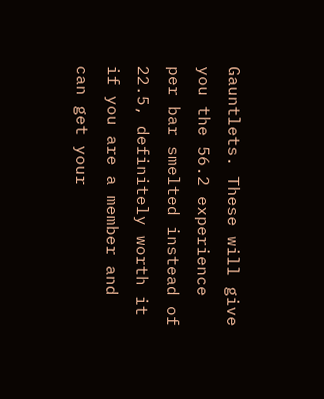Gauntlets. These will give you the 56.2 experience per bar smelted instead of 22.5, definitely worth it if you are a member and can get your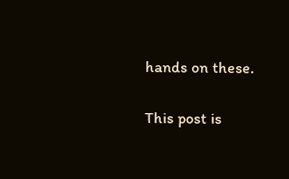hands on these.

This post is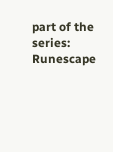part of the series: Runescape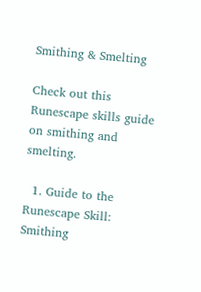Smithing & Smelting

Check out this Runescape skills guide on smithing and smelting.

  1. Guide to the Runescape Skill: Smithing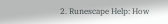2. Runescape Help: How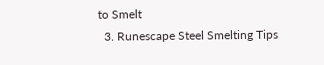to Smelt
  3. Runescape Steel Smelting Tips